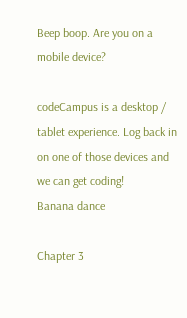Beep boop. Are you on a mobile device?

codeCampus is a desktop / tablet experience. Log back in on one of those devices and we can get coding!
Banana dance

Chapter 3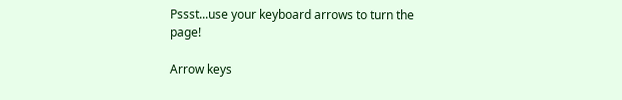Pssst...use your keyboard arrows to turn the page!

Arrow keys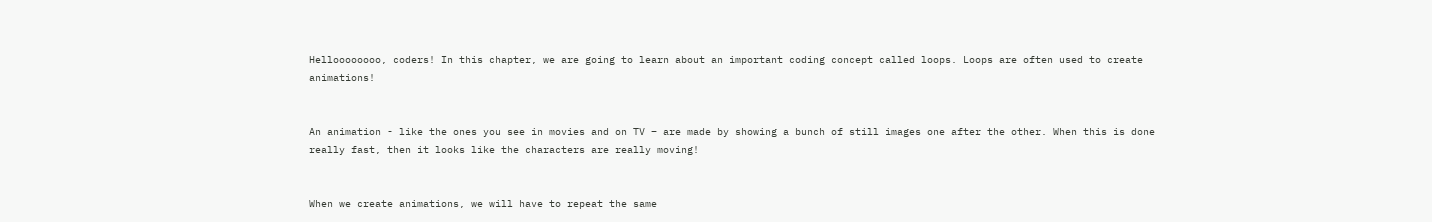Helloooooooo, coders! In this chapter, we are going to learn about an important coding concept called loops. Loops are often used to create animations!


An animation - like the ones you see in movies and on TV – are made by showing a bunch of still images one after the other. When this is done really fast, then it looks like the characters are really moving!


When we create animations, we will have to repeat the same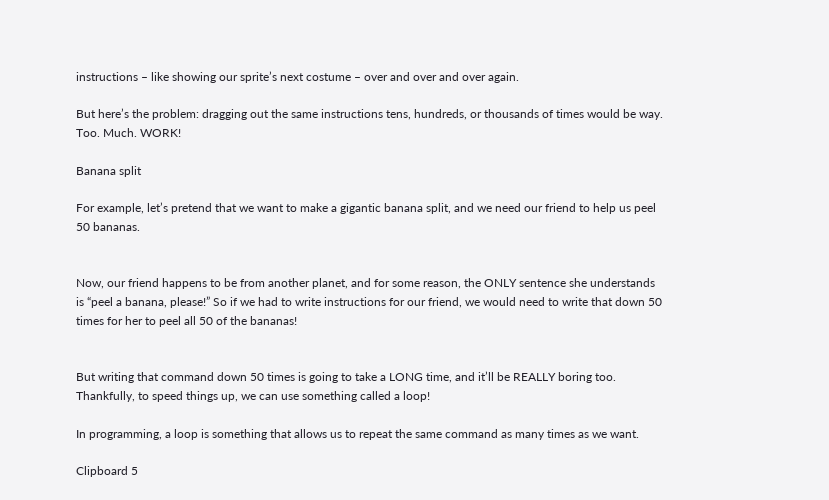instructions – like showing our sprite’s next costume – over and over and over again.

But here’s the problem: dragging out the same instructions tens, hundreds, or thousands of times would be way. Too. Much. WORK!

Banana split

For example, let’s pretend that we want to make a gigantic banana split, and we need our friend to help us peel 50 bananas.


Now, our friend happens to be from another planet, and for some reason, the ONLY sentence she understands is “peel a banana, please!” So if we had to write instructions for our friend, we would need to write that down 50 times for her to peel all 50 of the bananas!


But writing that command down 50 times is going to take a LONG time, and it’ll be REALLY boring too. Thankfully, to speed things up, we can use something called a loop!

In programming, a loop is something that allows us to repeat the same command as many times as we want.

Clipboard 5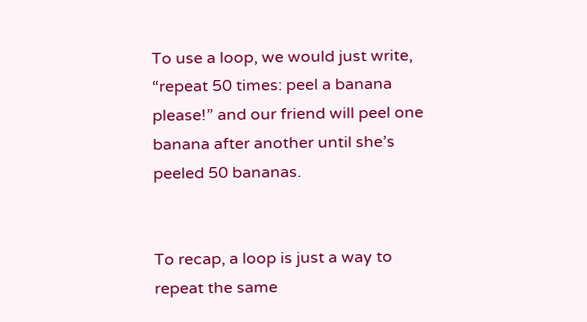To use a loop, we would just write, “repeat 50 times: peel a banana please!” and our friend will peel one banana after another until she’s peeled 50 bananas.


To recap, a loop is just a way to repeat the same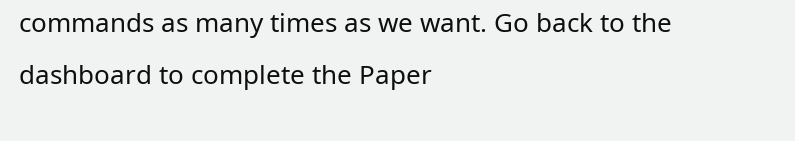commands as many times as we want. Go back to the dashboard to complete the Paper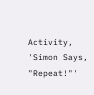Activity, 'Simon Says, "Repeat!"'